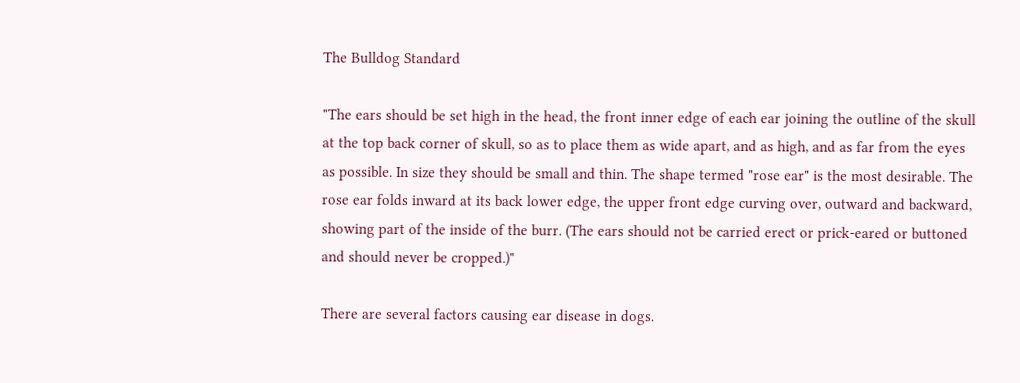The Bulldog Standard

"The ears should be set high in the head, the front inner edge of each ear joining the outline of the skull at the top back corner of skull, so as to place them as wide apart, and as high, and as far from the eyes as possible. In size they should be small and thin. The shape termed "rose ear" is the most desirable. The rose ear folds inward at its back lower edge, the upper front edge curving over, outward and backward, showing part of the inside of the burr. (The ears should not be carried erect or prick-eared or buttoned and should never be cropped.)"

There are several factors causing ear disease in dogs.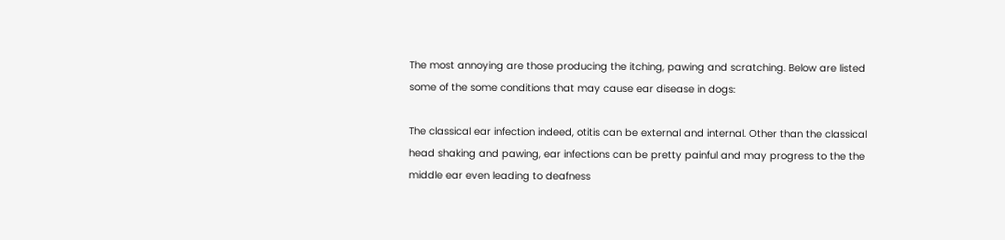The most annoying are those producing the itching, pawing and scratching. Below are listed some of the some conditions that may cause ear disease in dogs:

The classical ear infection indeed, otitis can be external and internal. Other than the classical head shaking and pawing, ear infections can be pretty painful and may progress to the the middle ear even leading to deafness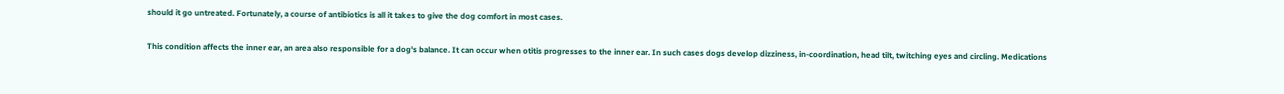should it go untreated. Fortunately, a course of antibiotics is all it takes to give the dog comfort in most cases.

This condition affects the inner ear, an area also responsible for a dog's balance. It can occur when otitis progresses to the inner ear. In such cases dogs develop dizziness, in-coordination, head tilt, twitching eyes and circling. Medications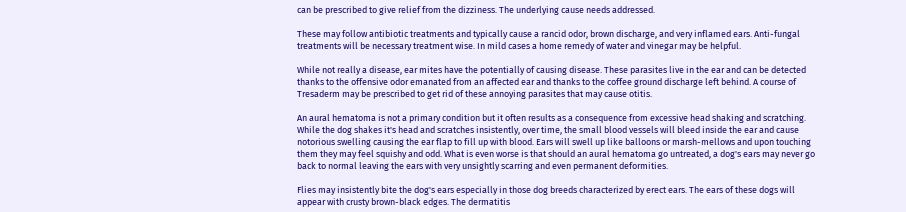can be prescribed to give relief from the dizziness. The underlying cause needs addressed.

These may follow antibiotic treatments and typically cause a rancid odor, brown discharge, and very inflamed ears. Anti-fungal treatments will be necessary treatment wise. In mild cases a home remedy of water and vinegar may be helpful.

While not really a disease, ear mites have the potentially of causing disease. These parasites live in the ear and can be detected thanks to the offensive odor emanated from an affected ear and thanks to the coffee ground discharge left behind. A course of Tresaderm may be prescribed to get rid of these annoying parasites that may cause otitis.

An aural hematoma is not a primary condition but it often results as a consequence from excessive head shaking and scratching. While the dog shakes it's head and scratches insistently, over time, the small blood vessels will bleed inside the ear and cause notorious swelling causing the ear flap to fill up with blood. Ears will swell up like balloons or marsh-mellows and upon touching them they may feel squishy and odd. What is even worse is that should an aural hematoma go untreated, a dog's ears may never go back to normal leaving the ears with very unsightly scarring and even permanent deformities.

Flies may insistently bite the dog's ears especially in those dog breeds characterized by erect ears. The ears of these dogs will appear with crusty brown-black edges. The dermatitis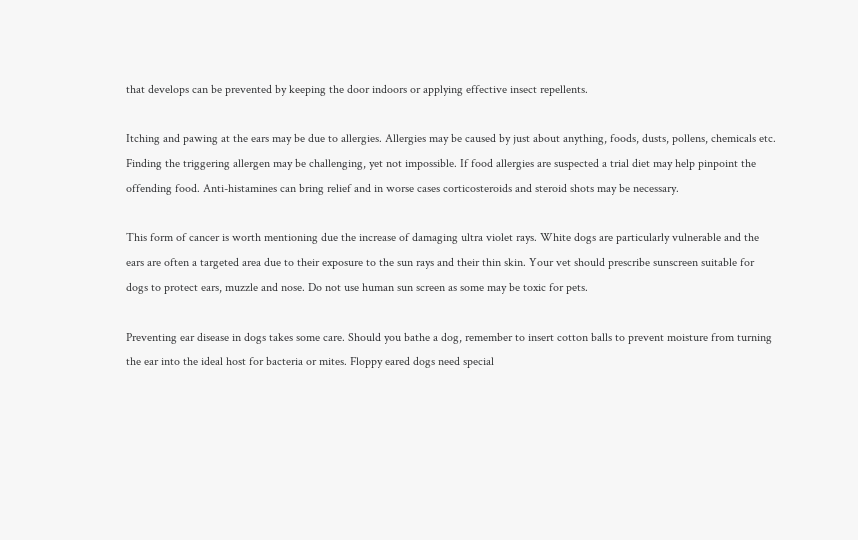that develops can be prevented by keeping the door indoors or applying effective insect repellents.

Itching and pawing at the ears may be due to allergies. Allergies may be caused by just about anything, foods, dusts, pollens, chemicals etc. Finding the triggering allergen may be challenging, yet not impossible. If food allergies are suspected a trial diet may help pinpoint the offending food. Anti-histamines can bring relief and in worse cases corticosteroids and steroid shots may be necessary.

This form of cancer is worth mentioning due the increase of damaging ultra violet rays. White dogs are particularly vulnerable and the ears are often a targeted area due to their exposure to the sun rays and their thin skin. Your vet should prescribe sunscreen suitable for dogs to protect ears, muzzle and nose. Do not use human sun screen as some may be toxic for pets.

Preventing ear disease in dogs takes some care. Should you bathe a dog, remember to insert cotton balls to prevent moisture from turning the ear into the ideal host for bacteria or mites. Floppy eared dogs need special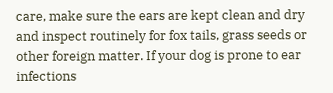care, make sure the ears are kept clean and dry and inspect routinely for fox tails, grass seeds or other foreign matter. If your dog is prone to ear infections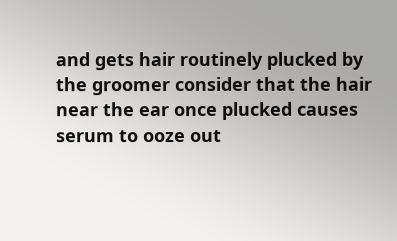and gets hair routinely plucked by the groomer consider that the hair near the ear once plucked causes serum to ooze out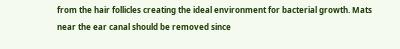from the hair follicles creating the ideal environment for bacterial growth. Mats near the ear canal should be removed since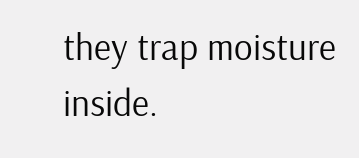they trap moisture inside.